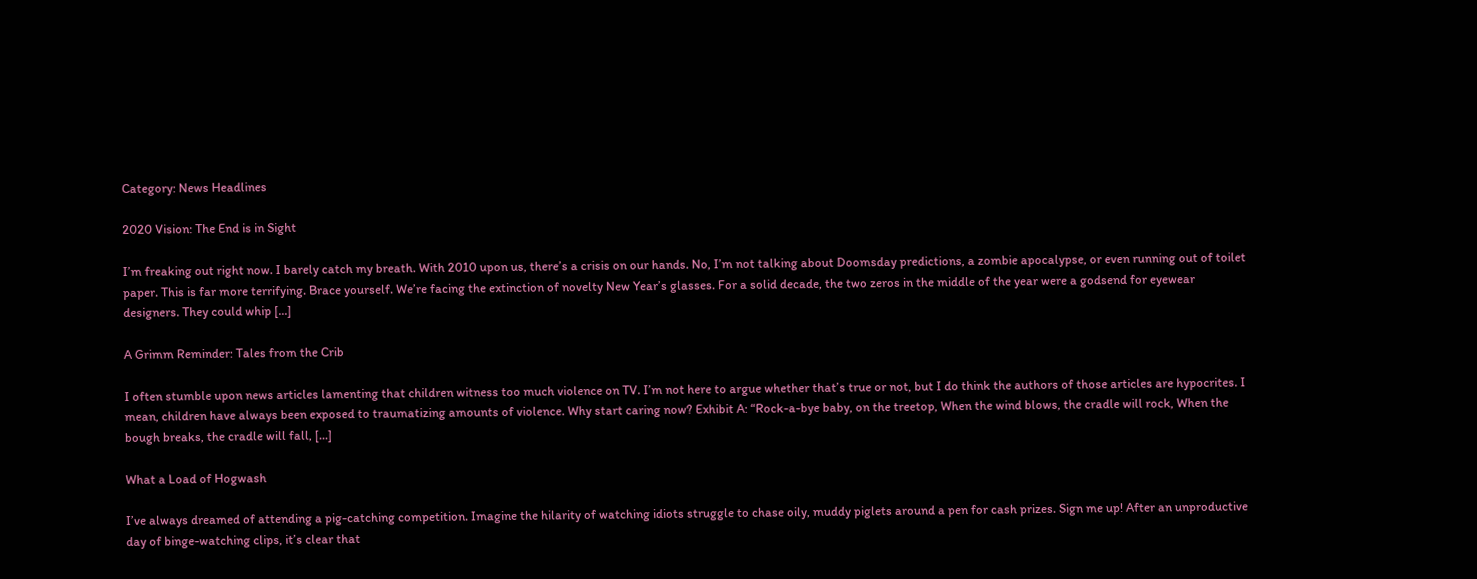Category: News Headlines

2020 Vision: The End is in Sight

I’m freaking out right now. I barely catch my breath. With 2010 upon us, there’s a crisis on our hands. No, I’m not talking about Doomsday predictions, a zombie apocalypse, or even running out of toilet paper. This is far more terrifying. Brace yourself. We’re facing the extinction of novelty New Year’s glasses. For a solid decade, the two zeros in the middle of the year were a godsend for eyewear designers. They could whip [...]

A Grimm Reminder: Tales from the Crib

I often stumble upon news articles lamenting that children witness too much violence on TV. I’m not here to argue whether that’s true or not, but I do think the authors of those articles are hypocrites. I mean, children have always been exposed to traumatizing amounts of violence. Why start caring now? Exhibit A: “Rock-a-bye baby, on the treetop, When the wind blows, the cradle will rock, When the bough breaks, the cradle will fall, [...]

What a Load of Hogwash

I’ve always dreamed of attending a pig-catching competition. Imagine the hilarity of watching idiots struggle to chase oily, muddy piglets around a pen for cash prizes. Sign me up! After an unproductive day of binge-watching clips, it’s clear that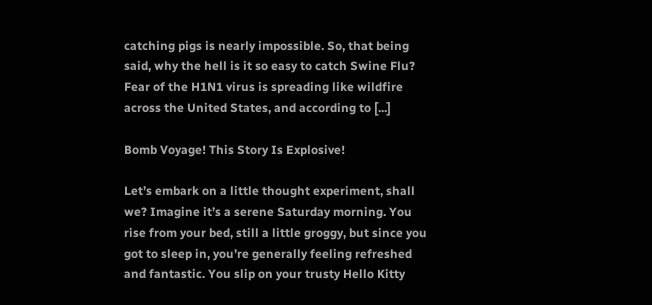catching pigs is nearly impossible. So, that being said, why the hell is it so easy to catch Swine Flu? Fear of the H1N1 virus is spreading like wildfire across the United States, and according to [...]

Bomb Voyage! This Story Is Explosive!

Let’s embark on a little thought experiment, shall we? Imagine it’s a serene Saturday morning. You rise from your bed, still a little groggy, but since you got to sleep in, you’re generally feeling refreshed and fantastic. You slip on your trusty Hello Kitty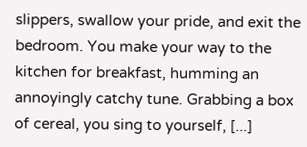slippers, swallow your pride, and exit the bedroom. You make your way to the kitchen for breakfast, humming an annoyingly catchy tune. Grabbing a box of cereal, you sing to yourself, [...]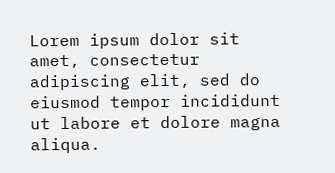Lorem ipsum dolor sit amet, consectetur adipiscing elit, sed do eiusmod tempor incididunt ut labore et dolore magna aliqua.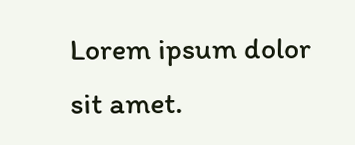Lorem ipsum dolor sit amet.